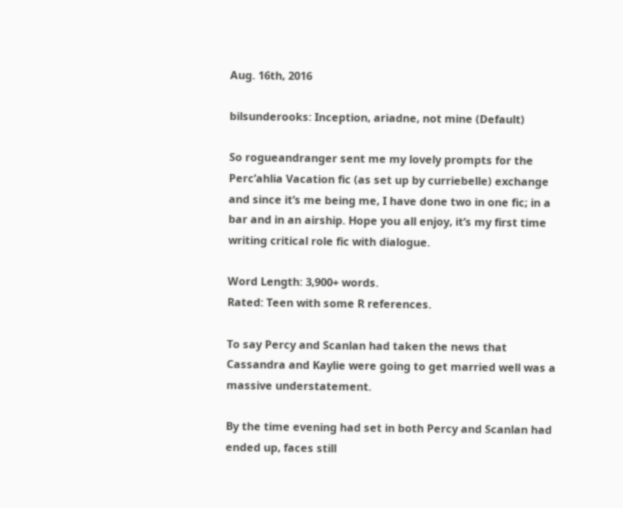Aug. 16th, 2016

bilsunderooks: Inception, ariadne, not mine (Default)

So rogueandranger sent me my lovely prompts for the Perc’ahlia Vacation fic (as set up by curriebelle) exchange and since it’s me being me, I have done two in one fic; in a bar and in an airship. Hope you all enjoy, it’s my first time writing critical role fic with dialogue.

Word Length: 3,900+ words.
Rated: Teen with some R references.

To say Percy and Scanlan had taken the news that Cassandra and Kaylie were going to get married well was a massive understatement.

By the time evening had set in both Percy and Scanlan had ended up, faces still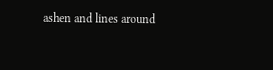ashen and lines around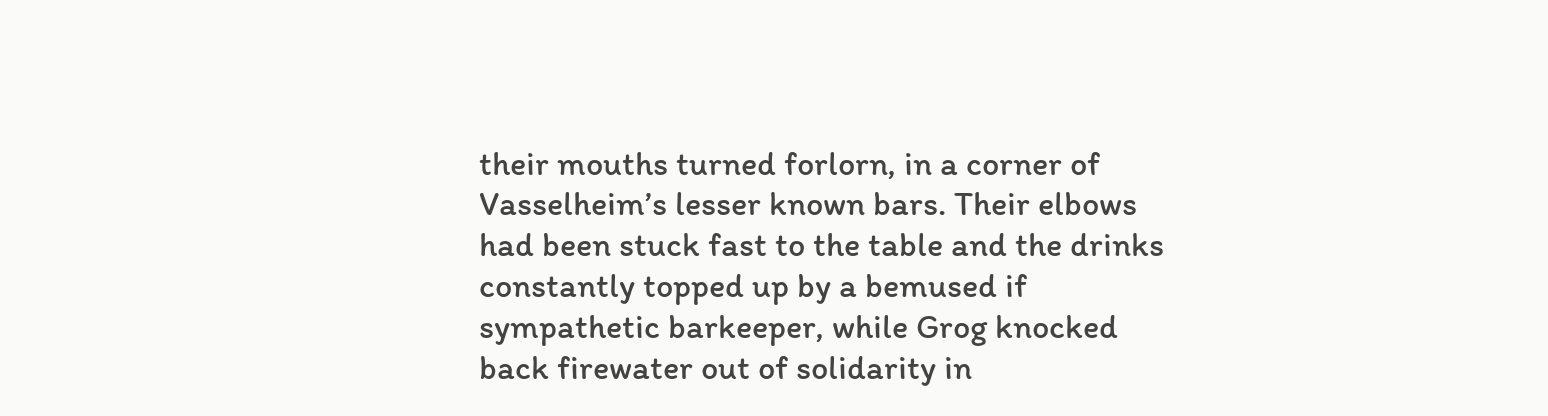their mouths turned forlorn, in a corner of Vasselheim’s lesser known bars. Their elbows had been stuck fast to the table and the drinks constantly topped up by a bemused if sympathetic barkeeper, while Grog knocked back firewater out of solidarity in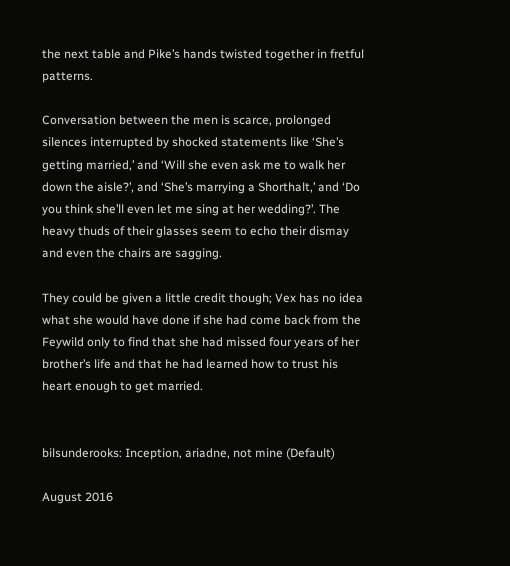the next table and Pike’s hands twisted together in fretful patterns.

Conversation between the men is scarce, prolonged silences interrupted by shocked statements like ‘She’s getting married,’ and ‘Will she even ask me to walk her down the aisle?’, and ‘She’s marrying a Shorthalt,’ and ‘Do you think she’ll even let me sing at her wedding?’. The heavy thuds of their glasses seem to echo their dismay and even the chairs are sagging.

They could be given a little credit though; Vex has no idea what she would have done if she had come back from the Feywild only to find that she had missed four years of her brother’s life and that he had learned how to trust his heart enough to get married.


bilsunderooks: Inception, ariadne, not mine (Default)

August 2016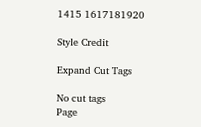1415 1617181920

Style Credit

Expand Cut Tags

No cut tags
Page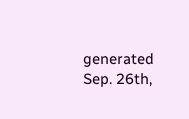generated Sep. 26th,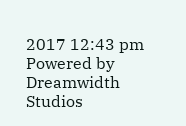2017 12:43 pm
Powered by Dreamwidth Studios